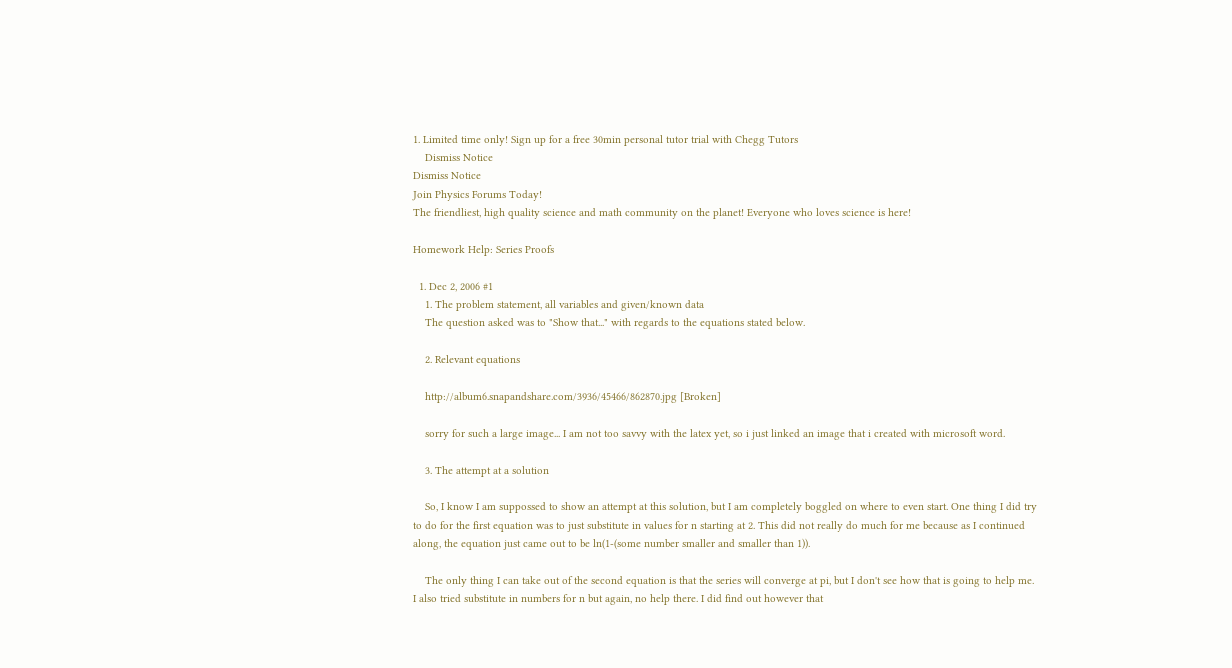1. Limited time only! Sign up for a free 30min personal tutor trial with Chegg Tutors
    Dismiss Notice
Dismiss Notice
Join Physics Forums Today!
The friendliest, high quality science and math community on the planet! Everyone who loves science is here!

Homework Help: Series Proofs

  1. Dec 2, 2006 #1
    1. The problem statement, all variables and given/known data
    The question asked was to "Show that..." with regards to the equations stated below.

    2. Relevant equations

    http://album6.snapandshare.com/3936/45466/862870.jpg [Broken]

    sorry for such a large image... I am not too savvy with the latex yet, so i just linked an image that i created with microsoft word.

    3. The attempt at a solution

    So, I know I am suppossed to show an attempt at this solution, but I am completely boggled on where to even start. One thing I did try to do for the first equation was to just substitute in values for n starting at 2. This did not really do much for me because as I continued along, the equation just came out to be ln(1-(some number smaller and smaller than 1)).

    The only thing I can take out of the second equation is that the series will converge at pi, but I don't see how that is going to help me. I also tried substitute in numbers for n but again, no help there. I did find out however that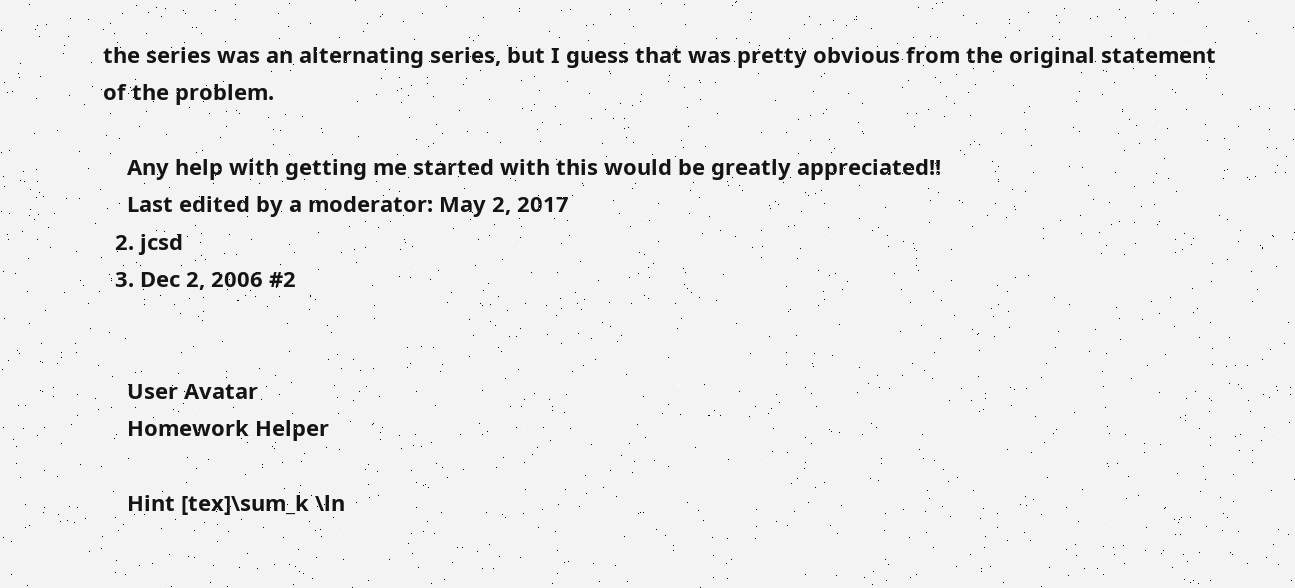the series was an alternating series, but I guess that was pretty obvious from the original statement of the problem.

    Any help with getting me started with this would be greatly appreciated!!
    Last edited by a moderator: May 2, 2017
  2. jcsd
  3. Dec 2, 2006 #2


    User Avatar
    Homework Helper

    Hint [tex]\sum_k \ln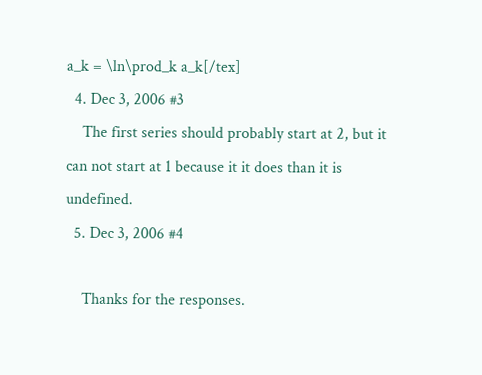a_k = \ln\prod_k a_k[/tex]
  4. Dec 3, 2006 #3
    The first series should probably start at 2, but it can not start at 1 because it it does than it is undefined.
  5. Dec 3, 2006 #4

    Thanks for the responses.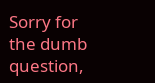Sorry for the dumb question,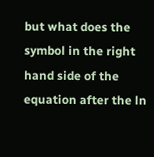but what does the symbol in the right hand side of the equation after the ln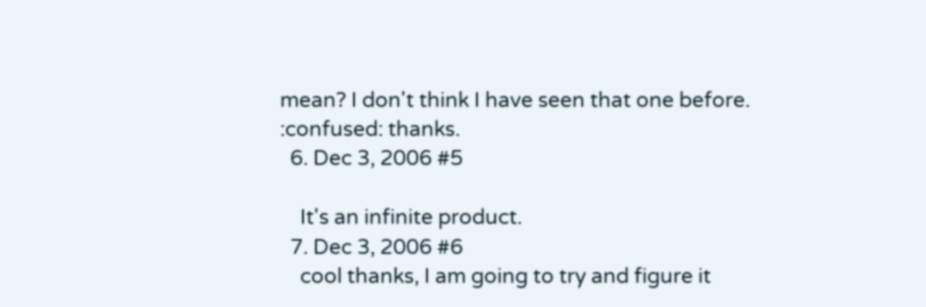mean? I don't think I have seen that one before. :confused: thanks.
  6. Dec 3, 2006 #5

    It's an infinite product.
  7. Dec 3, 2006 #6
    cool thanks, I am going to try and figure it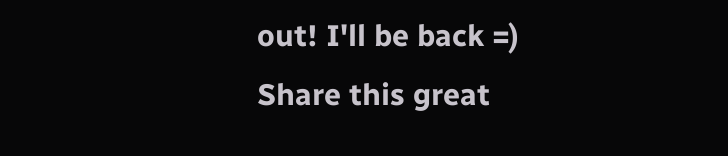out! I'll be back =)
Share this great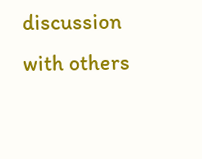discussion with others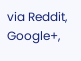via Reddit, Google+,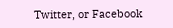Twitter, or Facebook